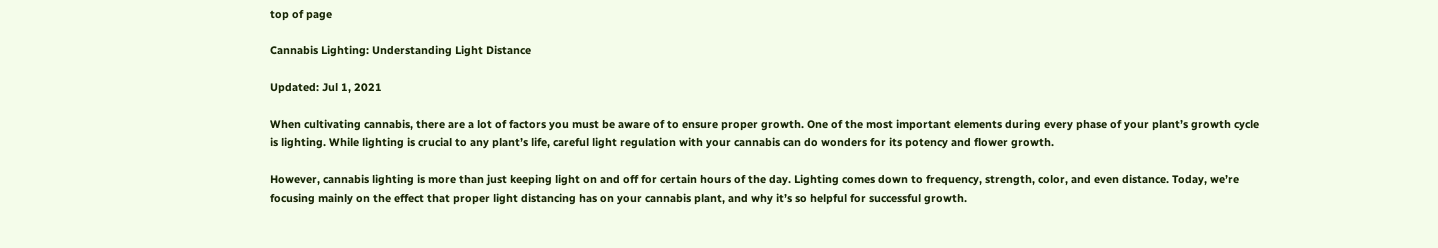top of page

Cannabis Lighting: Understanding Light Distance

Updated: Jul 1, 2021

When cultivating cannabis, there are a lot of factors you must be aware of to ensure proper growth. One of the most important elements during every phase of your plant’s growth cycle is lighting. While lighting is crucial to any plant’s life, careful light regulation with your cannabis can do wonders for its potency and flower growth.

However, cannabis lighting is more than just keeping light on and off for certain hours of the day. Lighting comes down to frequency, strength, color, and even distance. Today, we’re focusing mainly on the effect that proper light distancing has on your cannabis plant, and why it’s so helpful for successful growth.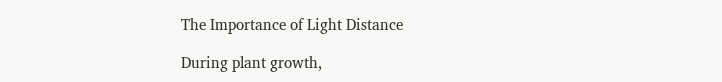The Importance of Light Distance

During plant growth,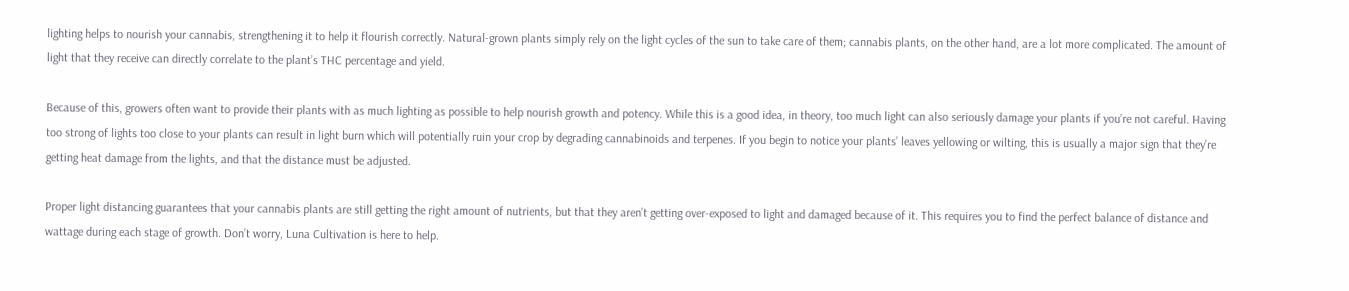lighting helps to nourish your cannabis, strengthening it to help it flourish correctly. Natural-grown plants simply rely on the light cycles of the sun to take care of them; cannabis plants, on the other hand, are a lot more complicated. The amount of light that they receive can directly correlate to the plant’s THC percentage and yield.

Because of this, growers often want to provide their plants with as much lighting as possible to help nourish growth and potency. While this is a good idea, in theory, too much light can also seriously damage your plants if you’re not careful. Having too strong of lights too close to your plants can result in light burn which will potentially ruin your crop by degrading cannabinoids and terpenes. If you begin to notice your plants’ leaves yellowing or wilting, this is usually a major sign that they’re getting heat damage from the lights, and that the distance must be adjusted.

Proper light distancing guarantees that your cannabis plants are still getting the right amount of nutrients, but that they aren’t getting over-exposed to light and damaged because of it. This requires you to find the perfect balance of distance and wattage during each stage of growth. Don’t worry, Luna Cultivation is here to help.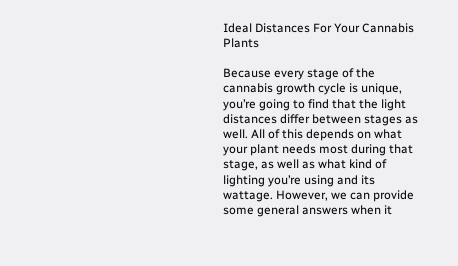Ideal Distances For Your Cannabis Plants

Because every stage of the cannabis growth cycle is unique, you’re going to find that the light distances differ between stages as well. All of this depends on what your plant needs most during that stage, as well as what kind of lighting you’re using and its wattage. However, we can provide some general answers when it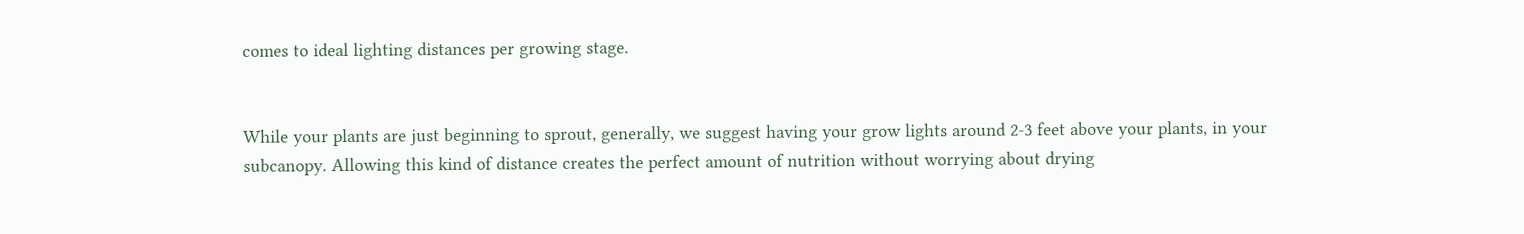comes to ideal lighting distances per growing stage.


While your plants are just beginning to sprout, generally, we suggest having your grow lights around 2-3 feet above your plants, in your subcanopy. Allowing this kind of distance creates the perfect amount of nutrition without worrying about drying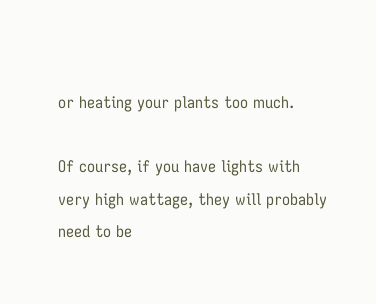or heating your plants too much.

Of course, if you have lights with very high wattage, they will probably need to be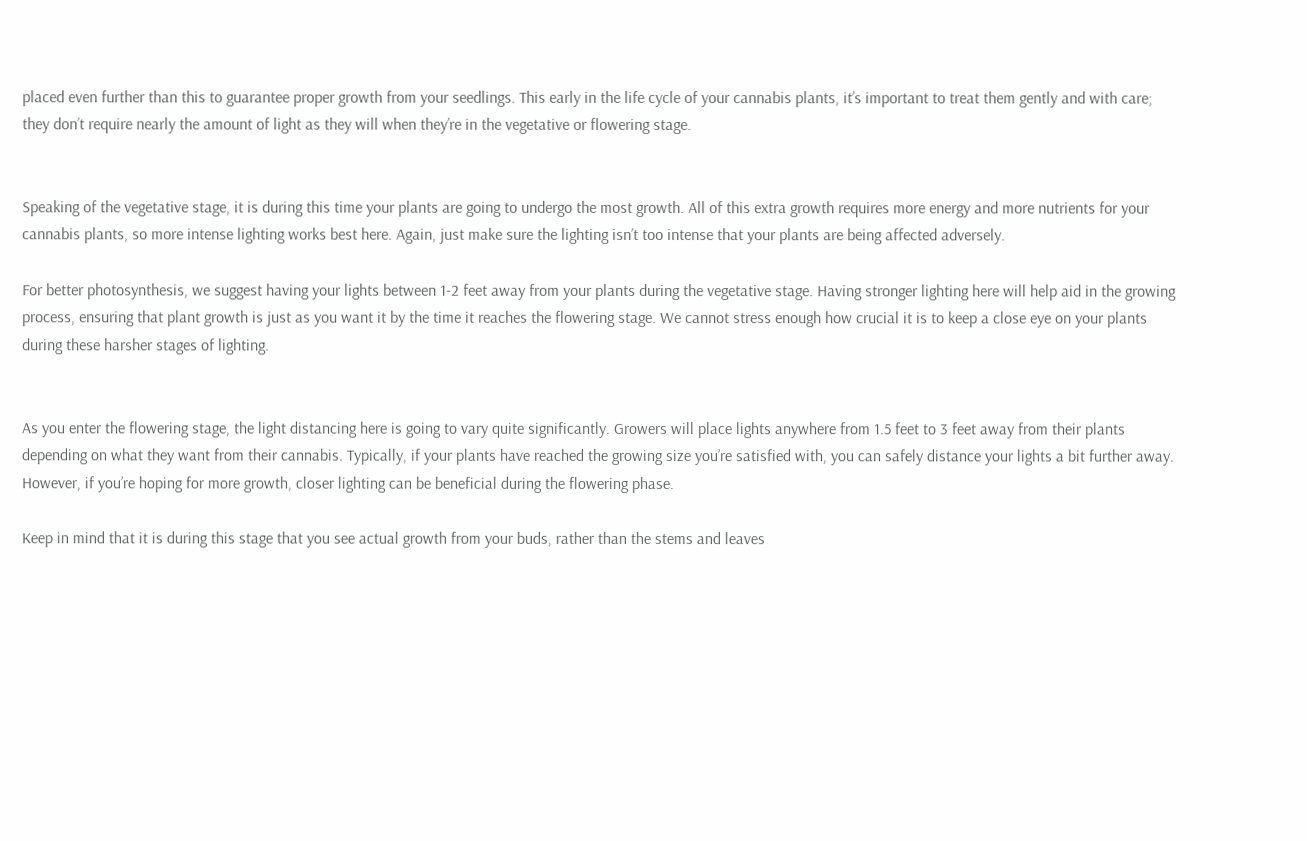placed even further than this to guarantee proper growth from your seedlings. This early in the life cycle of your cannabis plants, it’s important to treat them gently and with care; they don’t require nearly the amount of light as they will when they’re in the vegetative or flowering stage.


Speaking of the vegetative stage, it is during this time your plants are going to undergo the most growth. All of this extra growth requires more energy and more nutrients for your cannabis plants, so more intense lighting works best here. Again, just make sure the lighting isn’t too intense that your plants are being affected adversely.

For better photosynthesis, we suggest having your lights between 1-2 feet away from your plants during the vegetative stage. Having stronger lighting here will help aid in the growing process, ensuring that plant growth is just as you want it by the time it reaches the flowering stage. We cannot stress enough how crucial it is to keep a close eye on your plants during these harsher stages of lighting.


As you enter the flowering stage, the light distancing here is going to vary quite significantly. Growers will place lights anywhere from 1.5 feet to 3 feet away from their plants depending on what they want from their cannabis. Typically, if your plants have reached the growing size you’re satisfied with, you can safely distance your lights a bit further away. However, if you’re hoping for more growth, closer lighting can be beneficial during the flowering phase.

Keep in mind that it is during this stage that you see actual growth from your buds, rather than the stems and leaves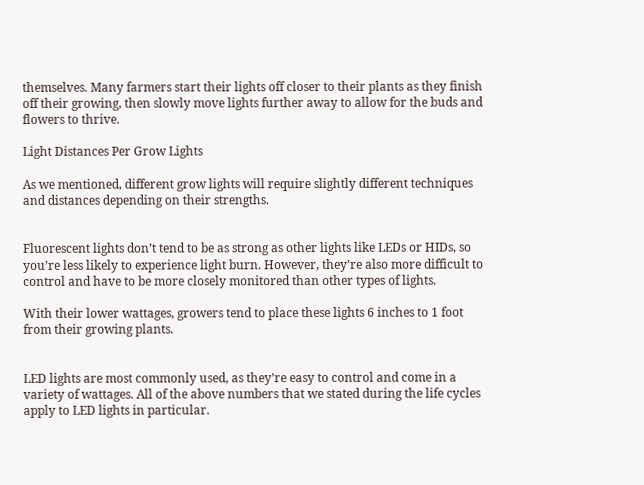themselves. Many farmers start their lights off closer to their plants as they finish off their growing, then slowly move lights further away to allow for the buds and flowers to thrive.

Light Distances Per Grow Lights

As we mentioned, different grow lights will require slightly different techniques and distances depending on their strengths.


Fluorescent lights don’t tend to be as strong as other lights like LEDs or HIDs, so you’re less likely to experience light burn. However, they’re also more difficult to control and have to be more closely monitored than other types of lights.

With their lower wattages, growers tend to place these lights 6 inches to 1 foot from their growing plants.


LED lights are most commonly used, as they’re easy to control and come in a variety of wattages. All of the above numbers that we stated during the life cycles apply to LED lights in particular.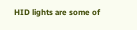HID lights are some of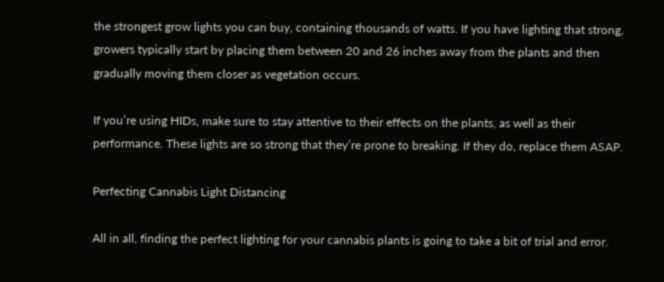the strongest grow lights you can buy, containing thousands of watts. If you have lighting that strong, growers typically start by placing them between 20 and 26 inches away from the plants and then gradually moving them closer as vegetation occurs.

If you’re using HIDs, make sure to stay attentive to their effects on the plants, as well as their performance. These lights are so strong that they’re prone to breaking. If they do, replace them ASAP.

Perfecting Cannabis Light Distancing

All in all, finding the perfect lighting for your cannabis plants is going to take a bit of trial and error.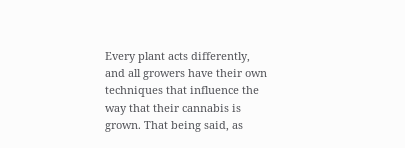Every plant acts differently, and all growers have their own techniques that influence the way that their cannabis is grown. That being said, as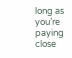long as you’re paying close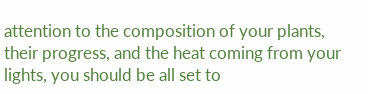attention to the composition of your plants, their progress, and the heat coming from your lights, you should be all set to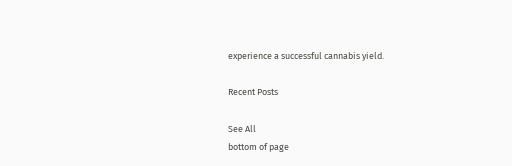experience a successful cannabis yield.

Recent Posts

See All
bottom of page